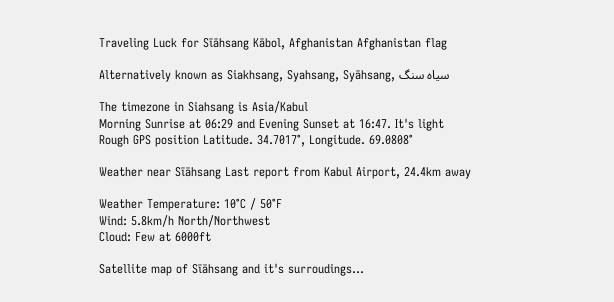Traveling Luck for Sīāhsang Kābol, Afghanistan Afghanistan flag

Alternatively known as Siakhsang, Syahsang, Syāhsang, سياه سنگ

The timezone in Siahsang is Asia/Kabul
Morning Sunrise at 06:29 and Evening Sunset at 16:47. It's light
Rough GPS position Latitude. 34.7017°, Longitude. 69.0808°

Weather near Sīāhsang Last report from Kabul Airport, 24.4km away

Weather Temperature: 10°C / 50°F
Wind: 5.8km/h North/Northwest
Cloud: Few at 6000ft

Satellite map of Sīāhsang and it's surroudings...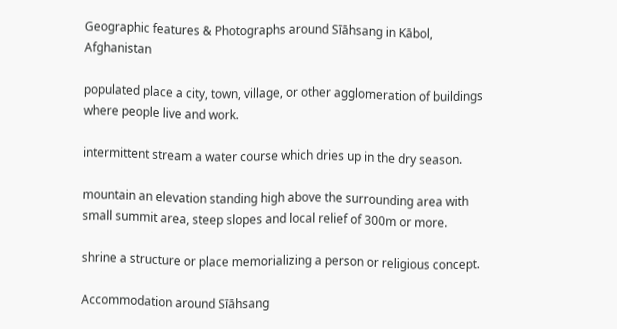Geographic features & Photographs around Sīāhsang in Kābol, Afghanistan

populated place a city, town, village, or other agglomeration of buildings where people live and work.

intermittent stream a water course which dries up in the dry season.

mountain an elevation standing high above the surrounding area with small summit area, steep slopes and local relief of 300m or more.

shrine a structure or place memorializing a person or religious concept.

Accommodation around Sīāhsang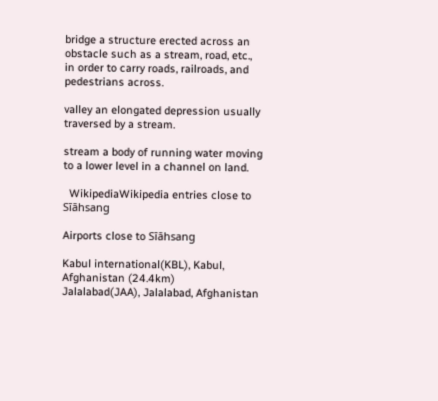bridge a structure erected across an obstacle such as a stream, road, etc., in order to carry roads, railroads, and pedestrians across.

valley an elongated depression usually traversed by a stream.

stream a body of running water moving to a lower level in a channel on land.

  WikipediaWikipedia entries close to Sīāhsang

Airports close to Sīāhsang

Kabul international(KBL), Kabul, Afghanistan (24.4km)
Jalalabad(JAA), Jalalabad, Afghanistan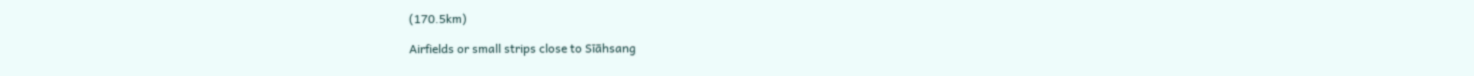(170.5km)

Airfields or small strips close to Sīāhsang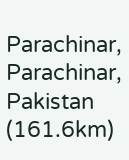Parachinar, Parachinar, Pakistan (161.6km)